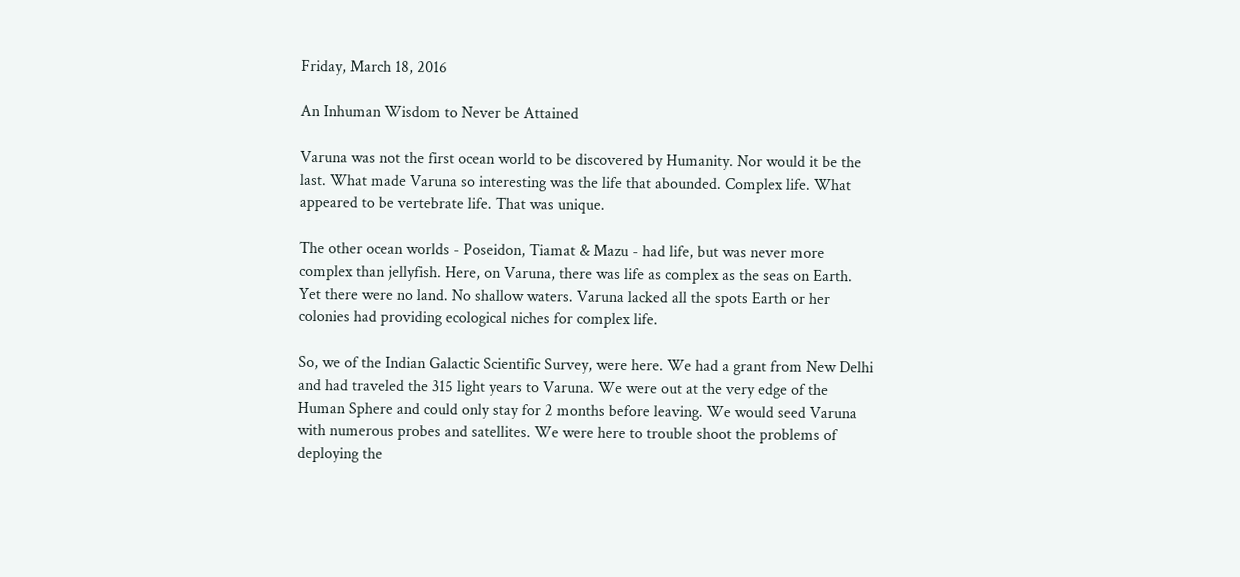Friday, March 18, 2016

An Inhuman Wisdom to Never be Attained

Varuna was not the first ocean world to be discovered by Humanity. Nor would it be the last. What made Varuna so interesting was the life that abounded. Complex life. What appeared to be vertebrate life. That was unique.

The other ocean worlds - Poseidon, Tiamat & Mazu - had life, but was never more complex than jellyfish. Here, on Varuna, there was life as complex as the seas on Earth. Yet there were no land. No shallow waters. Varuna lacked all the spots Earth or her colonies had providing ecological niches for complex life.

So, we of the Indian Galactic Scientific Survey, were here. We had a grant from New Delhi and had traveled the 315 light years to Varuna. We were out at the very edge of the Human Sphere and could only stay for 2 months before leaving. We would seed Varuna with numerous probes and satellites. We were here to trouble shoot the problems of deploying the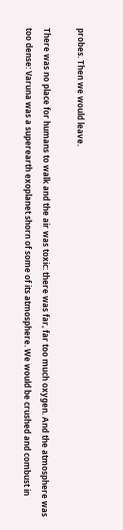probes. Then we would leave.

There was no place for humans to walk and the air was toxic: there was far, far too much oxygen. And the atmosphere was too dense: Varuna was a superearth exoplanet shorn of some of its atmosphere. We would be crushed and combust in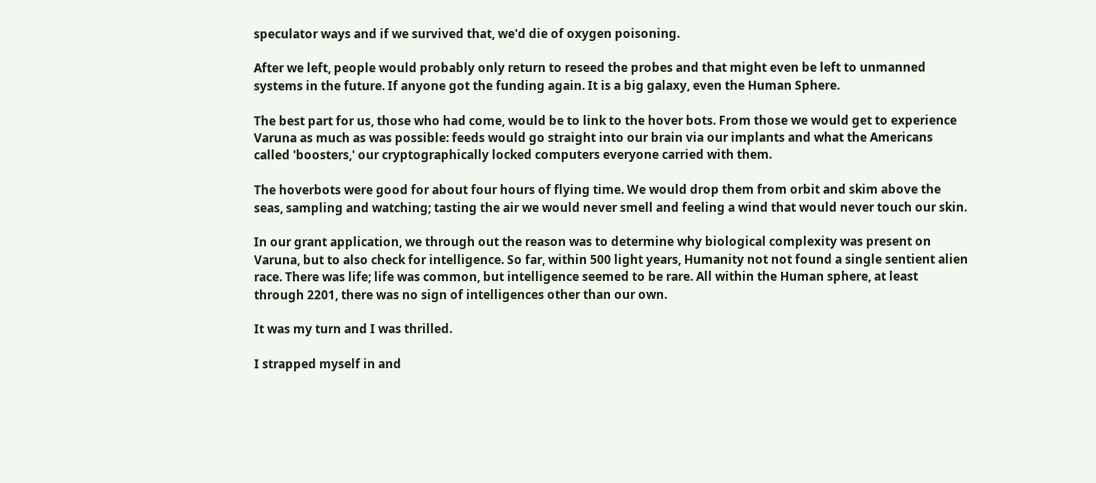speculator ways and if we survived that, we'd die of oxygen poisoning.

After we left, people would probably only return to reseed the probes and that might even be left to unmanned systems in the future. If anyone got the funding again. It is a big galaxy, even the Human Sphere.

The best part for us, those who had come, would be to link to the hover bots. From those we would get to experience Varuna as much as was possible: feeds would go straight into our brain via our implants and what the Americans called 'boosters,' our cryptographically locked computers everyone carried with them.

The hoverbots were good for about four hours of flying time. We would drop them from orbit and skim above the seas, sampling and watching; tasting the air we would never smell and feeling a wind that would never touch our skin.

In our grant application, we through out the reason was to determine why biological complexity was present on Varuna, but to also check for intelligence. So far, within 500 light years, Humanity not not found a single sentient alien race. There was life; life was common, but intelligence seemed to be rare. All within the Human sphere, at least through 2201, there was no sign of intelligences other than our own.

It was my turn and I was thrilled.

I strapped myself in and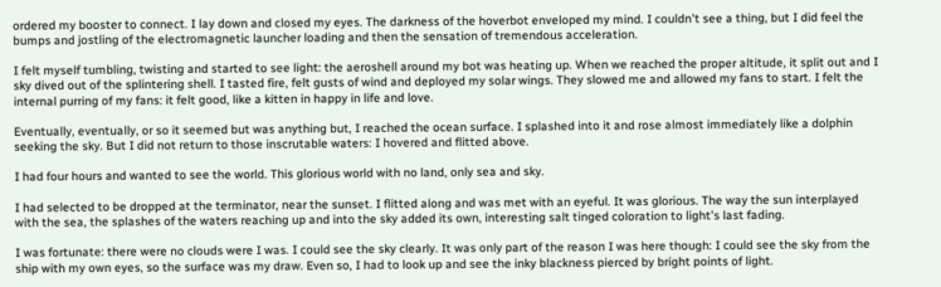ordered my booster to connect. I lay down and closed my eyes. The darkness of the hoverbot enveloped my mind. I couldn't see a thing, but I did feel the bumps and jostling of the electromagnetic launcher loading and then the sensation of tremendous acceleration.

I felt myself tumbling, twisting and started to see light: the aeroshell around my bot was heating up. When we reached the proper altitude, it split out and I sky dived out of the splintering shell. I tasted fire, felt gusts of wind and deployed my solar wings. They slowed me and allowed my fans to start. I felt the internal purring of my fans: it felt good, like a kitten in happy in life and love.

Eventually, eventually, or so it seemed but was anything but, I reached the ocean surface. I splashed into it and rose almost immediately like a dolphin seeking the sky. But I did not return to those inscrutable waters: I hovered and flitted above.

I had four hours and wanted to see the world. This glorious world with no land, only sea and sky.

I had selected to be dropped at the terminator, near the sunset. I flitted along and was met with an eyeful. It was glorious. The way the sun interplayed with the sea, the splashes of the waters reaching up and into the sky added its own, interesting salt tinged coloration to light's last fading.

I was fortunate: there were no clouds were I was. I could see the sky clearly. It was only part of the reason I was here though: I could see the sky from the ship with my own eyes, so the surface was my draw. Even so, I had to look up and see the inky blackness pierced by bright points of light.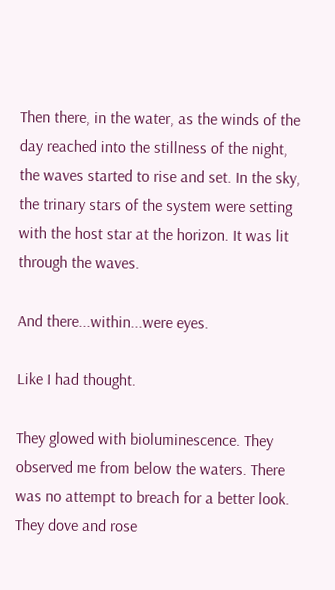Then there, in the water, as the winds of the day reached into the stillness of the night, the waves started to rise and set. In the sky, the trinary stars of the system were setting with the host star at the horizon. It was lit through the waves.

And there...within...were eyes.

Like I had thought.

They glowed with bioluminescence. They observed me from below the waters. There was no attempt to breach for a better look. They dove and rose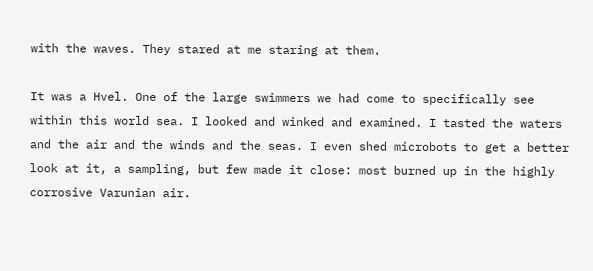with the waves. They stared at me staring at them.

It was a Hvel. One of the large swimmers we had come to specifically see within this world sea. I looked and winked and examined. I tasted the waters and the air and the winds and the seas. I even shed microbots to get a better look at it, a sampling, but few made it close: most burned up in the highly corrosive Varunian air.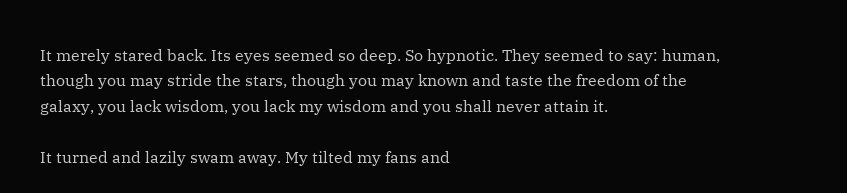It merely stared back. Its eyes seemed so deep. So hypnotic. They seemed to say: human, though you may stride the stars, though you may known and taste the freedom of the galaxy, you lack wisdom, you lack my wisdom and you shall never attain it.

It turned and lazily swam away. My tilted my fans and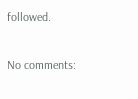followed.

No comments: